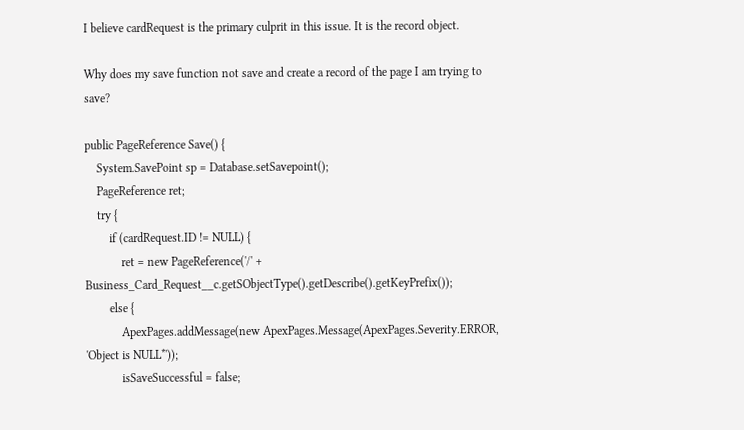I believe cardRequest is the primary culprit in this issue. It is the record object.

Why does my save function not save and create a record of the page I am trying to save?

public PageReference Save() {
    System.SavePoint sp = Database.setSavepoint();
    PageReference ret;
    try {
        if (cardRequest.ID != NULL) {
            ret = new PageReference('/' + Business_Card_Request__c.getSObjectType().getDescribe().getKeyPrefix());
        else {
            ApexPages.addMessage(new ApexPages.Message(ApexPages.Severity.ERROR, 'Object is NULL*'));
            isSaveSuccessful = false;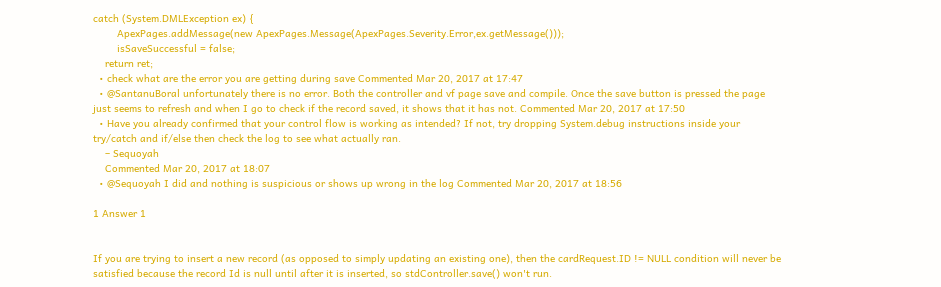catch (System.DMLException ex) {
        ApexPages.addMessage(new ApexPages.Message(ApexPages.Severity.Error,ex.getMessage()));
        isSaveSuccessful = false;
    return ret;
  • check what are the error you are getting during save Commented Mar 20, 2017 at 17:47
  • @SantanuBoral unfortunately there is no error. Both the controller and vf page save and compile. Once the save button is pressed the page just seems to refresh and when I go to check if the record saved, it shows that it has not. Commented Mar 20, 2017 at 17:50
  • Have you already confirmed that your control flow is working as intended? If not, try dropping System.debug instructions inside your try/catch and if/else then check the log to see what actually ran.
    – Sequoyah
    Commented Mar 20, 2017 at 18:07
  • @Sequoyah I did and nothing is suspicious or shows up wrong in the log Commented Mar 20, 2017 at 18:56

1 Answer 1


If you are trying to insert a new record (as opposed to simply updating an existing one), then the cardRequest.ID != NULL condition will never be satisfied because the record Id is null until after it is inserted, so stdController.save() won't run.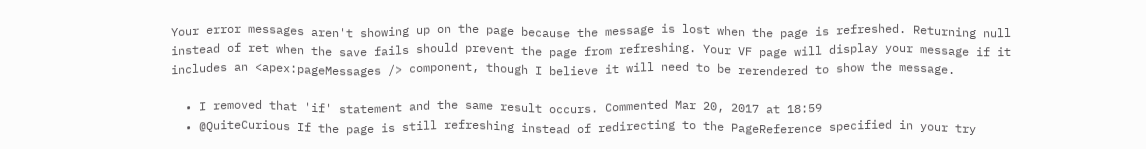Your error messages aren't showing up on the page because the message is lost when the page is refreshed. Returning null instead of ret when the save fails should prevent the page from refreshing. Your VF page will display your message if it includes an <apex:pageMessages /> component, though I believe it will need to be rerendered to show the message.

  • I removed that 'if' statement and the same result occurs. Commented Mar 20, 2017 at 18:59
  • @QuiteCurious If the page is still refreshing instead of redirecting to the PageReference specified in your try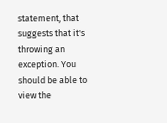statement, that suggests that it's throwing an exception. You should be able to view the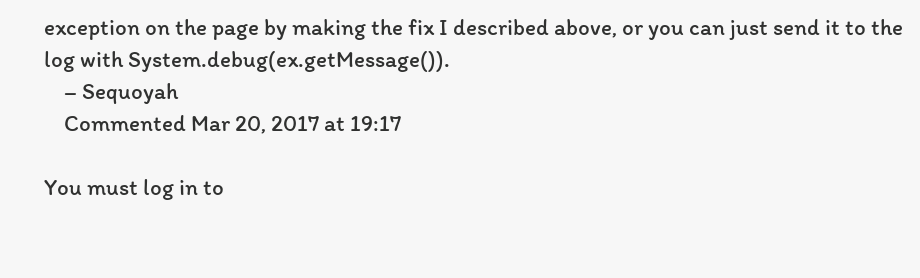exception on the page by making the fix I described above, or you can just send it to the log with System.debug(ex.getMessage()).
    – Sequoyah
    Commented Mar 20, 2017 at 19:17

You must log in to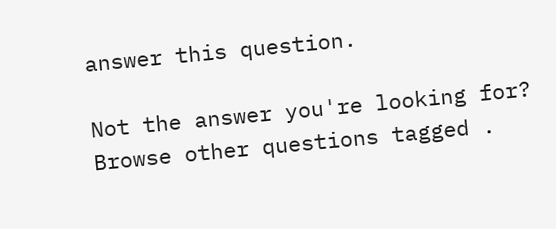answer this question.

Not the answer you're looking for? Browse other questions tagged .